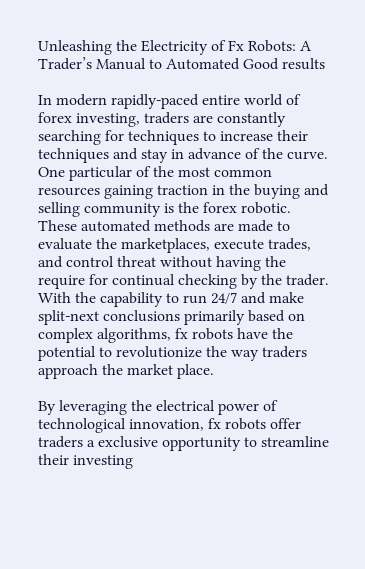Unleashing the Electricity of Fx Robots: A Trader’s Manual to Automated Good results

In modern rapidly-paced entire world of forex investing, traders are constantly searching for techniques to increase their techniques and stay in advance of the curve. One particular of the most common resources gaining traction in the buying and selling community is the forex robotic. These automated methods are made to evaluate the marketplaces, execute trades, and control threat without having the require for continual checking by the trader. With the capability to run 24/7 and make split-next conclusions primarily based on complex algorithms, fx robots have the potential to revolutionize the way traders approach the market place.

By leveraging the electrical power of technological innovation, fx robots offer traders a exclusive opportunity to streamline their investing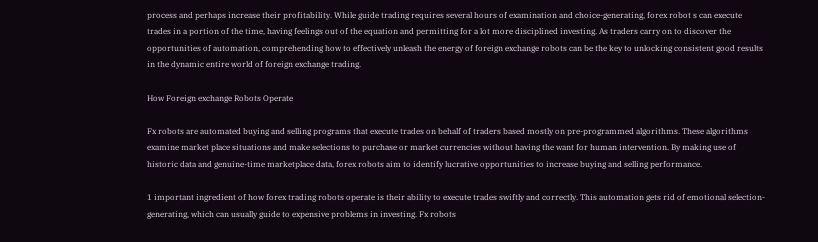process and perhaps increase their profitability. While guide trading requires several hours of examination and choice-generating, forex robot s can execute trades in a portion of the time, having feelings out of the equation and permitting for a lot more disciplined investing. As traders carry on to discover the opportunities of automation, comprehending how to effectively unleash the energy of foreign exchange robots can be the key to unlocking consistent good results in the dynamic entire world of foreign exchange trading.

How Foreign exchange Robots Operate

Fx robots are automated buying and selling programs that execute trades on behalf of traders based mostly on pre-programmed algorithms. These algorithms examine market place situations and make selections to purchase or market currencies without having the want for human intervention. By making use of historic data and genuine-time marketplace data, forex robots aim to identify lucrative opportunities to increase buying and selling performance.

1 important ingredient of how forex trading robots operate is their ability to execute trades swiftly and correctly. This automation gets rid of emotional selection-generating, which can usually guide to expensive problems in investing. Fx robots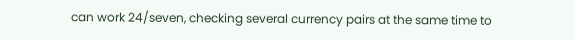can work 24/seven, checking several currency pairs at the same time to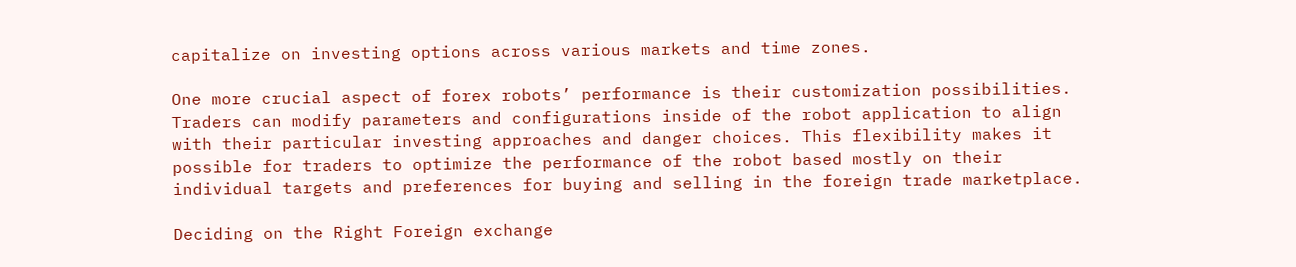capitalize on investing options across various markets and time zones.

One more crucial aspect of forex robots’ performance is their customization possibilities. Traders can modify parameters and configurations inside of the robot application to align with their particular investing approaches and danger choices. This flexibility makes it possible for traders to optimize the performance of the robot based mostly on their individual targets and preferences for buying and selling in the foreign trade marketplace.

Deciding on the Right Foreign exchange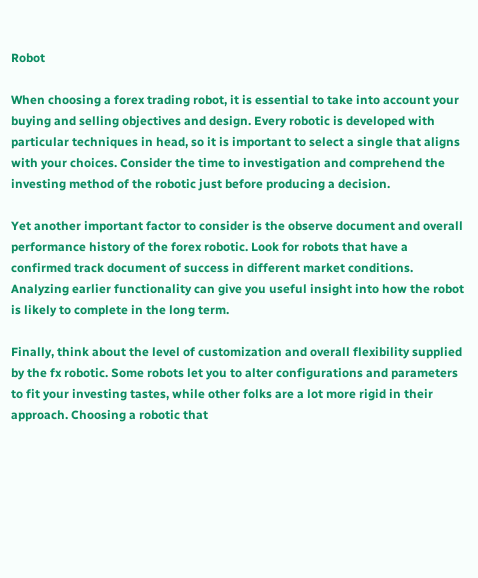Robot

When choosing a forex trading robot, it is essential to take into account your buying and selling objectives and design. Every robotic is developed with particular techniques in head, so it is important to select a single that aligns with your choices. Consider the time to investigation and comprehend the investing method of the robotic just before producing a decision.

Yet another important factor to consider is the observe document and overall performance history of the forex robotic. Look for robots that have a confirmed track document of success in different market conditions. Analyzing earlier functionality can give you useful insight into how the robot is likely to complete in the long term.

Finally, think about the level of customization and overall flexibility supplied by the fx robotic. Some robots let you to alter configurations and parameters to fit your investing tastes, while other folks are a lot more rigid in their approach. Choosing a robotic that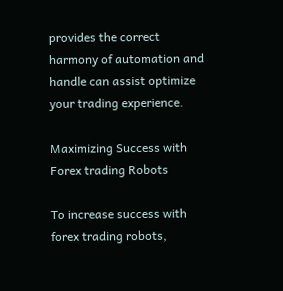provides the correct harmony of automation and handle can assist optimize your trading experience.

Maximizing Success with Forex trading Robots

To increase success with forex trading robots,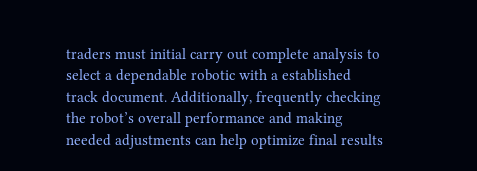traders must initial carry out complete analysis to select a dependable robotic with a established track document. Additionally, frequently checking the robot’s overall performance and making needed adjustments can help optimize final results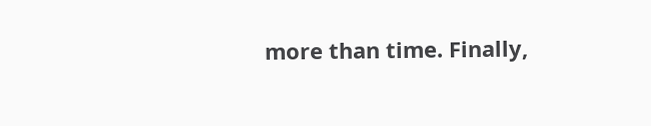more than time. Finally,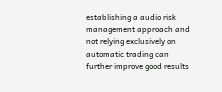establishing a audio risk management approach and not relying exclusively on automatic trading can further improve good results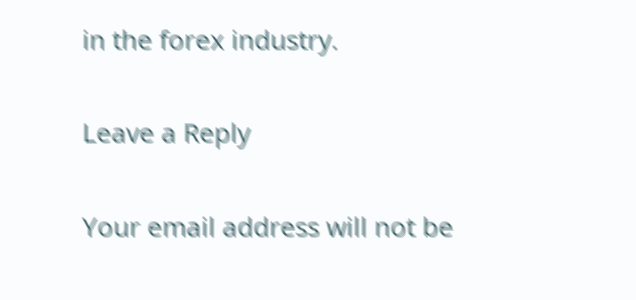in the forex industry.

Leave a Reply

Your email address will not be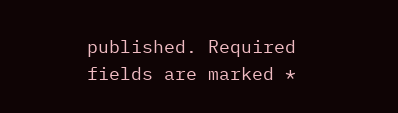published. Required fields are marked *